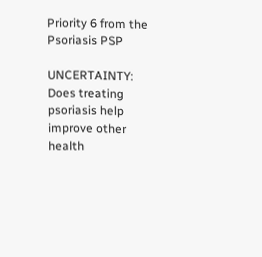Priority 6 from the Psoriasis PSP

UNCERTAINTY: Does treating psoriasis help improve other health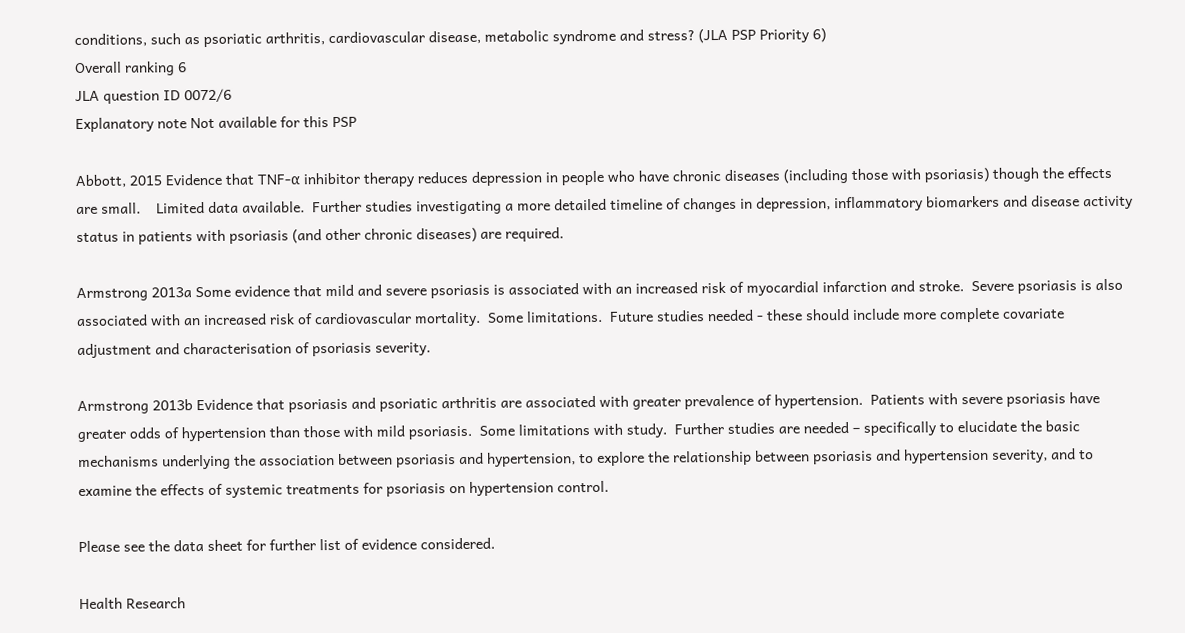conditions, such as psoriatic arthritis, cardiovascular disease, metabolic syndrome and stress? (JLA PSP Priority 6)
Overall ranking 6
JLA question ID 0072/6
Explanatory note Not available for this PSP

Abbott, 2015 Evidence that TNF-α inhibitor therapy reduces depression in people who have chronic diseases (including those with psoriasis) though the effects are small.    Limited data available.  Further studies investigating a more detailed timeline of changes in depression, inflammatory biomarkers and disease activity status in patients with psoriasis (and other chronic diseases) are required.

Armstrong 2013a Some evidence that mild and severe psoriasis is associated with an increased risk of myocardial infarction and stroke.  Severe psoriasis is also associated with an increased risk of cardiovascular mortality.  Some limitations.  Future studies needed - these should include more complete covariate adjustment and characterisation of psoriasis severity.

Armstrong 2013b Evidence that psoriasis and psoriatic arthritis are associated with greater prevalence of hypertension.  Patients with severe psoriasis have greater odds of hypertension than those with mild psoriasis.  Some limitations with study.  Further studies are needed – specifically to elucidate the basic mechanisms underlying the association between psoriasis and hypertension, to explore the relationship between psoriasis and hypertension severity, and to examine the effects of systemic treatments for psoriasis on hypertension control.

Please see the data sheet for further list of evidence considered.

Health Research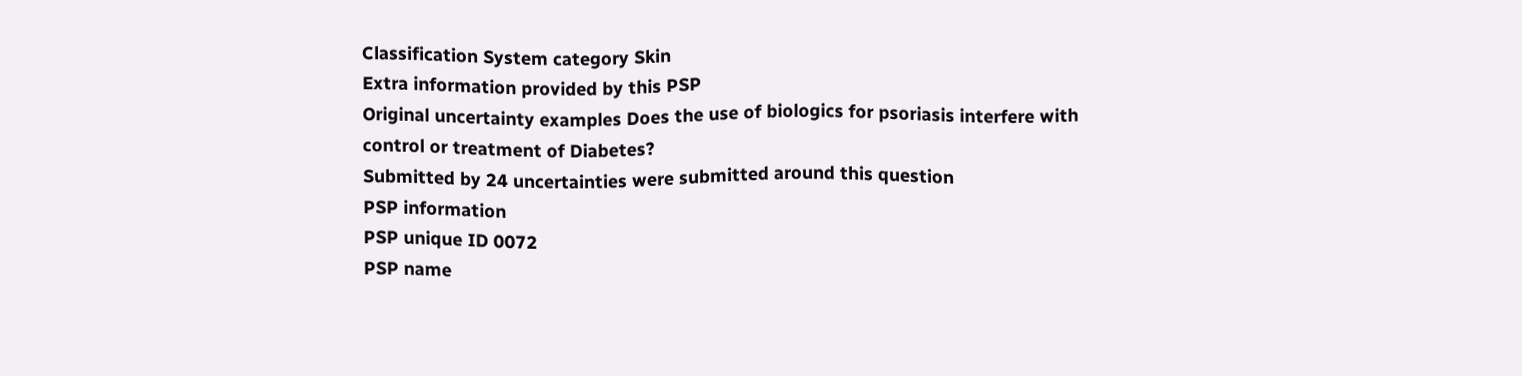Classification System category Skin
Extra information provided by this PSP
Original uncertainty examples Does the use of biologics for psoriasis interfere with control or treatment of Diabetes?
Submitted by 24 uncertainties were submitted around this question
PSP information
PSP unique ID 0072
PSP name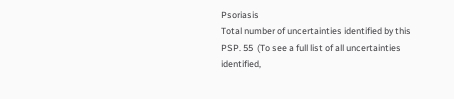Psoriasis
Total number of uncertainties identified by this PSP. 55  (To see a full list of all uncertainties identified,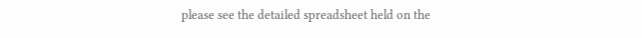please see the detailed spreadsheet held on the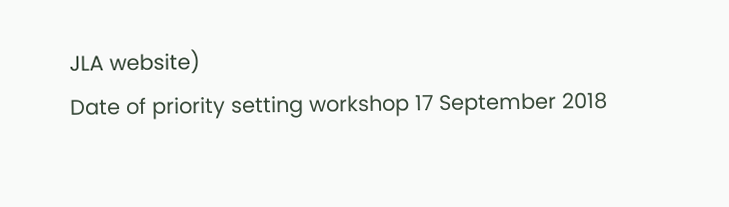JLA website)
Date of priority setting workshop 17 September 2018